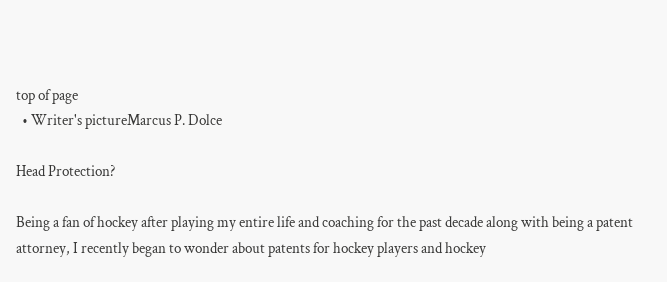top of page
  • Writer's pictureMarcus P. Dolce

Head Protection?

Being a fan of hockey after playing my entire life and coaching for the past decade along with being a patent attorney, I recently began to wonder about patents for hockey players and hockey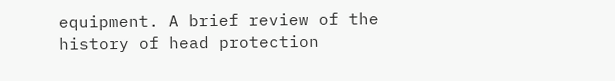equipment. A brief review of the history of head protection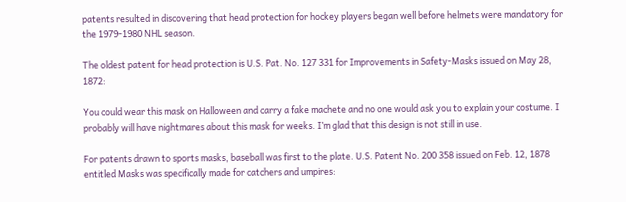patents resulted in discovering that head protection for hockey players began well before helmets were mandatory for the 1979-1980 NHL season.

The oldest patent for head protection is U.S. Pat. No. 127 331 for Improvements in Safety-Masks issued on May 28, 1872:

You could wear this mask on Halloween and carry a fake machete and no one would ask you to explain your costume. I probably will have nightmares about this mask for weeks. I’m glad that this design is not still in use.

For patents drawn to sports masks, baseball was first to the plate. U.S. Patent No. 200 358 issued on Feb. 12, 1878 entitled Masks was specifically made for catchers and umpires: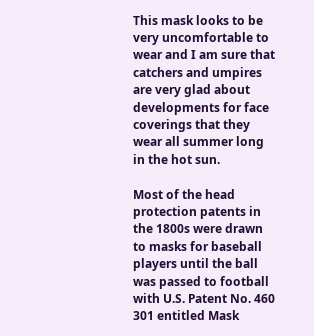This mask looks to be very uncomfortable to wear and I am sure that catchers and umpires are very glad about developments for face coverings that they wear all summer long in the hot sun.

Most of the head protection patents in the 1800s were drawn to masks for baseball players until the ball was passed to football with U.S. Patent No. 460 301 entitled Mask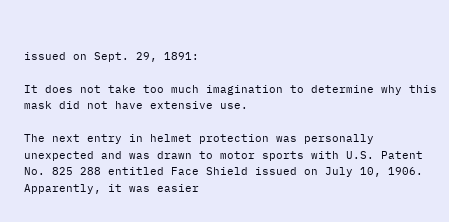issued on Sept. 29, 1891:

It does not take too much imagination to determine why this mask did not have extensive use.

The next entry in helmet protection was personally unexpected and was drawn to motor sports with U.S. Patent No. 825 288 entitled Face Shield issued on July 10, 1906. Apparently, it was easier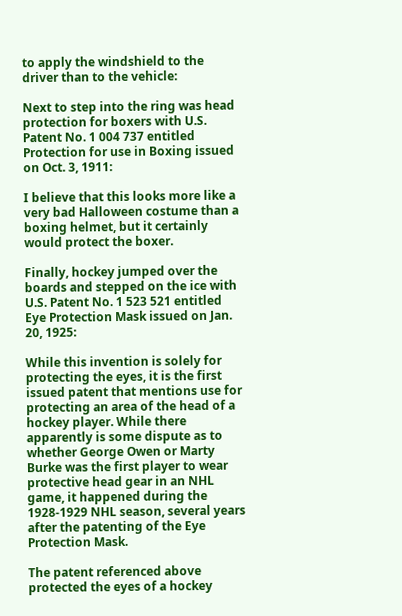to apply the windshield to the driver than to the vehicle:

Next to step into the ring was head protection for boxers with U.S. Patent No. 1 004 737 entitled Protection for use in Boxing issued on Oct. 3, 1911:

I believe that this looks more like a very bad Halloween costume than a boxing helmet, but it certainly would protect the boxer.

Finally, hockey jumped over the boards and stepped on the ice with U.S. Patent No. 1 523 521 entitled Eye Protection Mask issued on Jan. 20, 1925:

While this invention is solely for protecting the eyes, it is the first issued patent that mentions use for protecting an area of the head of a hockey player. While there apparently is some dispute as to whether George Owen or Marty Burke was the first player to wear protective head gear in an NHL game, it happened during the 1928-1929 NHL season, several years after the patenting of the Eye Protection Mask.

The patent referenced above protected the eyes of a hockey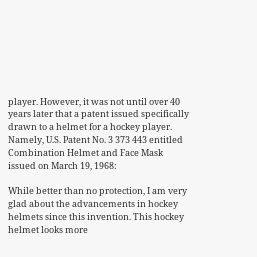player. However, it was not until over 40 years later that a patent issued specifically drawn to a helmet for a hockey player. Namely, U.S. Patent No. 3 373 443 entitled Combination Helmet and Face Mask issued on March 19, 1968:

While better than no protection, I am very glad about the advancements in hockey helmets since this invention. This hockey helmet looks more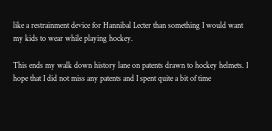like a restrainment device for Hannibal Lecter than something I would want my kids to wear while playing hockey.

This ends my walk down history lane on patents drawn to hockey helmets. I hope that I did not miss any patents and I spent quite a bit of time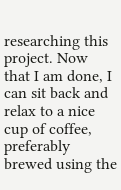researching this project. Now that I am done, I can sit back and relax to a nice cup of coffee, preferably brewed using the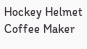Hockey Helmet Coffee Maker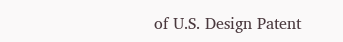of U.S. Design Patent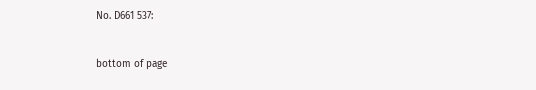No. D661 537:


bottom of page